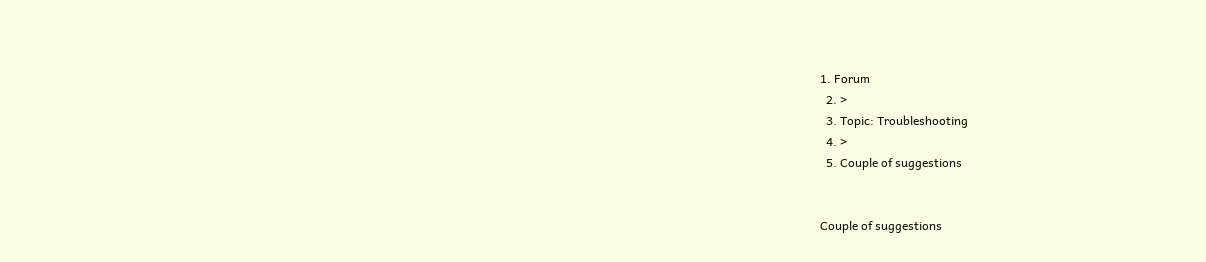1. Forum
  2. >
  3. Topic: Troubleshooting
  4. >
  5. Couple of suggestions


Couple of suggestions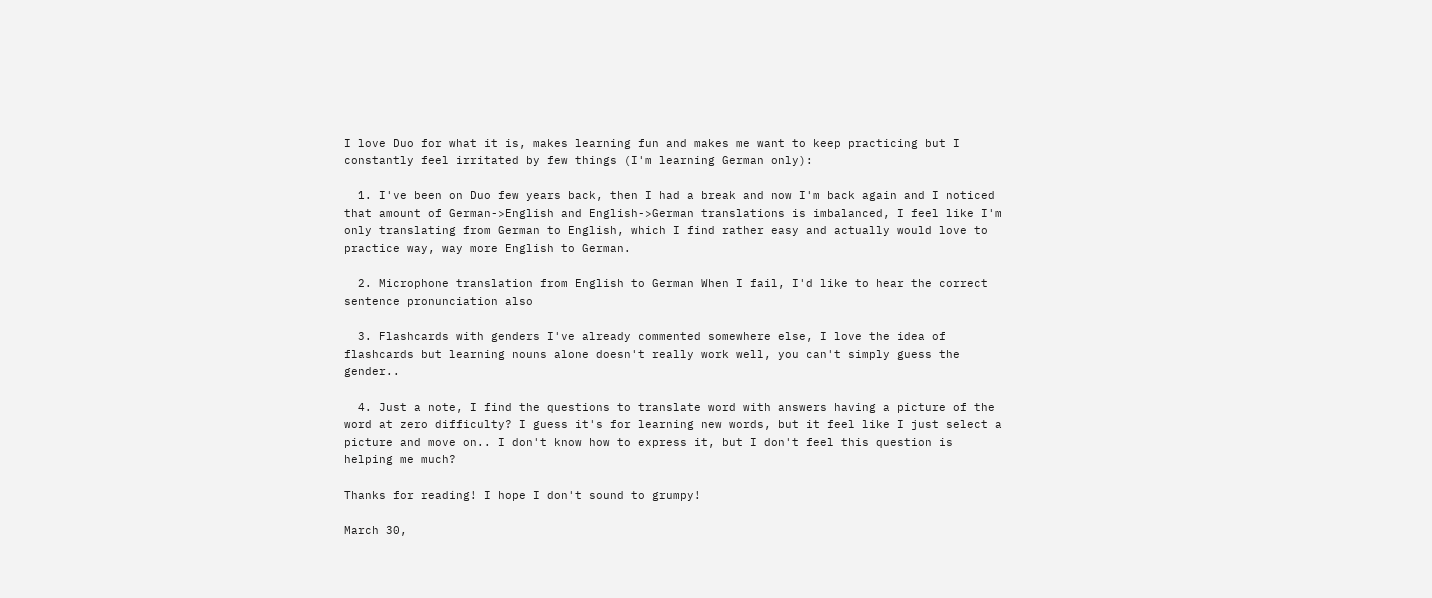I love Duo for what it is, makes learning fun and makes me want to keep practicing but I constantly feel irritated by few things (I'm learning German only):

  1. I've been on Duo few years back, then I had a break and now I'm back again and I noticed that amount of German->English and English->German translations is imbalanced, I feel like I'm only translating from German to English, which I find rather easy and actually would love to practice way, way more English to German.

  2. Microphone translation from English to German When I fail, I'd like to hear the correct sentence pronunciation also

  3. Flashcards with genders I've already commented somewhere else, I love the idea of flashcards but learning nouns alone doesn't really work well, you can't simply guess the gender..

  4. Just a note, I find the questions to translate word with answers having a picture of the word at zero difficulty? I guess it's for learning new words, but it feel like I just select a picture and move on.. I don't know how to express it, but I don't feel this question is helping me much?

Thanks for reading! I hope I don't sound to grumpy!

March 30,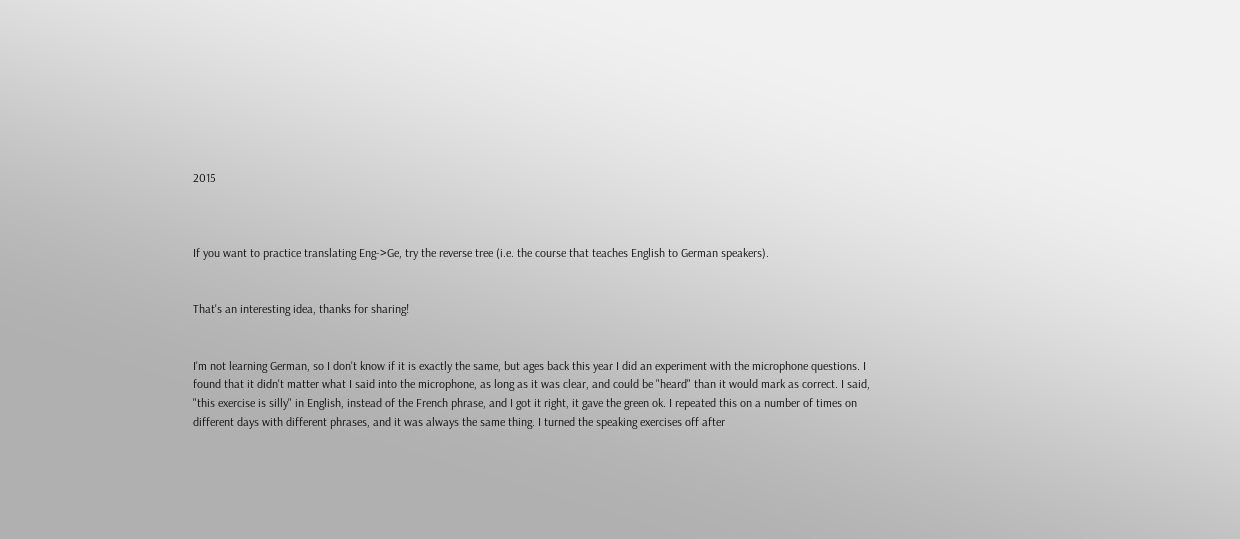2015



If you want to practice translating Eng->Ge, try the reverse tree (i.e. the course that teaches English to German speakers).


That's an interesting idea, thanks for sharing!


I'm not learning German, so I don't know if it is exactly the same, but ages back this year I did an experiment with the microphone questions. I found that it didn't matter what I said into the microphone, as long as it was clear, and could be "heard" than it would mark as correct. I said, "this exercise is silly" in English, instead of the French phrase, and I got it right, it gave the green ok. I repeated this on a number of times on different days with different phrases, and it was always the same thing. I turned the speaking exercises off after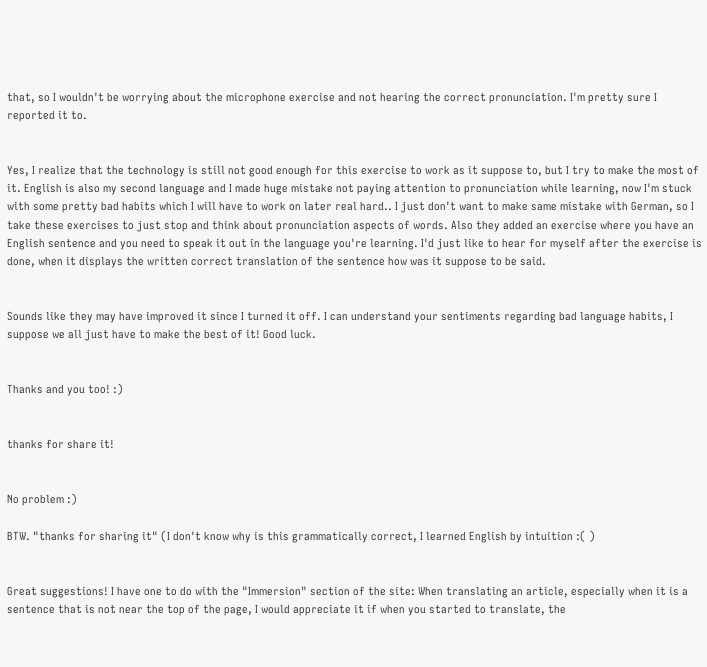that, so I wouldn't be worrying about the microphone exercise and not hearing the correct pronunciation. I'm pretty sure I reported it to.


Yes, I realize that the technology is still not good enough for this exercise to work as it suppose to, but I try to make the most of it. English is also my second language and I made huge mistake not paying attention to pronunciation while learning, now I'm stuck with some pretty bad habits which I will have to work on later real hard.. I just don't want to make same mistake with German, so I take these exercises to just stop and think about pronunciation aspects of words. Also they added an exercise where you have an English sentence and you need to speak it out in the language you're learning. I'd just like to hear for myself after the exercise is done, when it displays the written correct translation of the sentence how was it suppose to be said.


Sounds like they may have improved it since I turned it off. I can understand your sentiments regarding bad language habits, I suppose we all just have to make the best of it! Good luck.


Thanks and you too! :)


thanks for share it!


No problem :)

BTW. "thanks for sharing it" (I don't know why is this grammatically correct, I learned English by intuition :( )


Great suggestions! I have one to do with the "Immersion" section of the site: When translating an article, especially when it is a sentence that is not near the top of the page, I would appreciate it if when you started to translate, the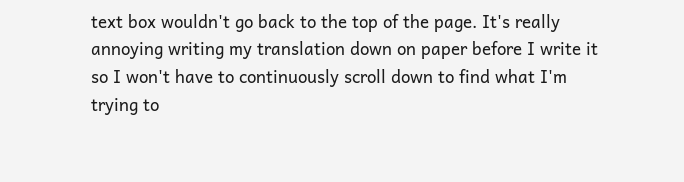text box wouldn't go back to the top of the page. It's really annoying writing my translation down on paper before I write it so I won't have to continuously scroll down to find what I'm trying to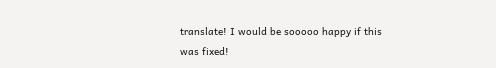translate! I would be sooooo happy if this was fixed!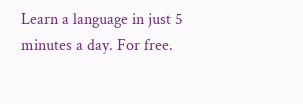Learn a language in just 5 minutes a day. For free.